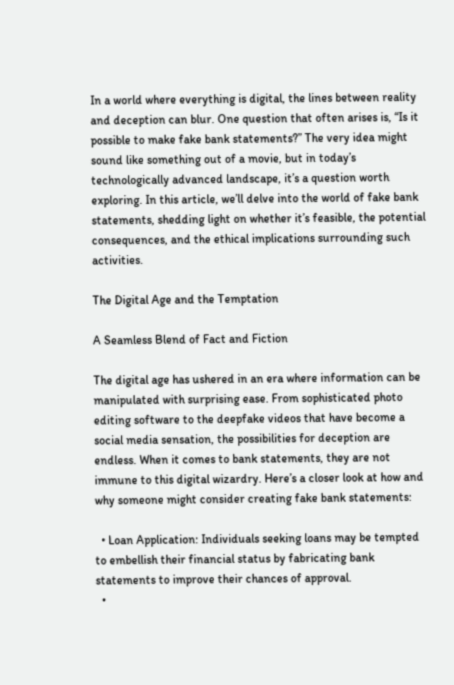In a world where everything is digital, the lines between reality and deception can blur. One question that often arises is, “Is it possible to make fake bank statements?” The very idea might sound like something out of a movie, but in today’s technologically advanced landscape, it’s a question worth exploring. In this article, we’ll delve into the world of fake bank statements, shedding light on whether it’s feasible, the potential consequences, and the ethical implications surrounding such activities.

The Digital Age and the Temptation

A Seamless Blend of Fact and Fiction

The digital age has ushered in an era where information can be manipulated with surprising ease. From sophisticated photo editing software to the deepfake videos that have become a social media sensation, the possibilities for deception are endless. When it comes to bank statements, they are not immune to this digital wizardry. Here’s a closer look at how and why someone might consider creating fake bank statements:

  • Loan Application: Individuals seeking loans may be tempted to embellish their financial status by fabricating bank statements to improve their chances of approval.
  •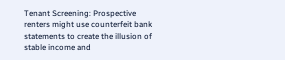Tenant Screening: Prospective renters might use counterfeit bank statements to create the illusion of stable income and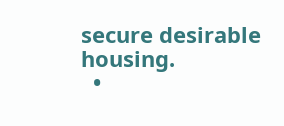secure desirable housing.
  •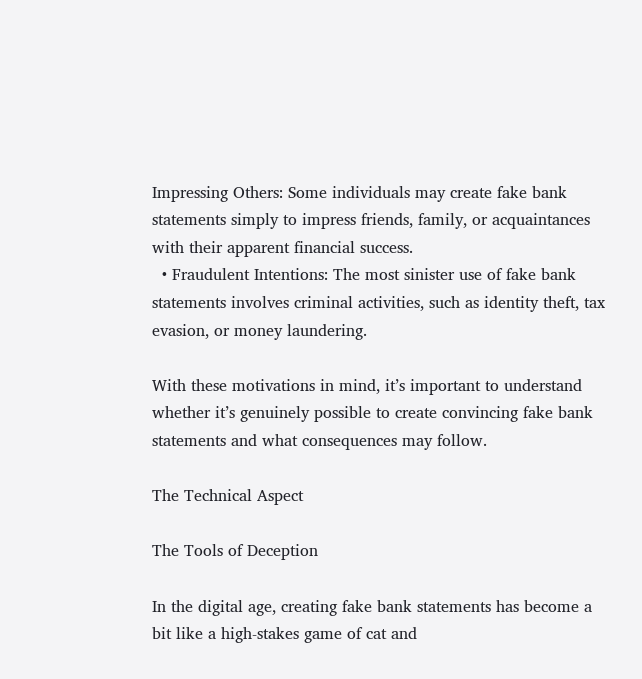Impressing Others: Some individuals may create fake bank statements simply to impress friends, family, or acquaintances with their apparent financial success.
  • Fraudulent Intentions: The most sinister use of fake bank statements involves criminal activities, such as identity theft, tax evasion, or money laundering.

With these motivations in mind, it’s important to understand whether it’s genuinely possible to create convincing fake bank statements and what consequences may follow.

The Technical Aspect

The Tools of Deception

In the digital age, creating fake bank statements has become a bit like a high-stakes game of cat and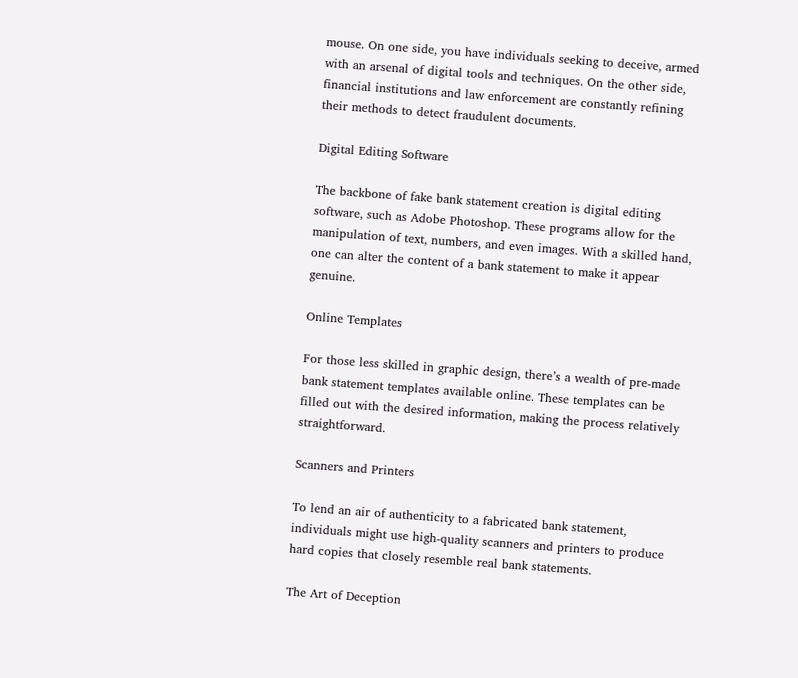mouse. On one side, you have individuals seeking to deceive, armed with an arsenal of digital tools and techniques. On the other side, financial institutions and law enforcement are constantly refining their methods to detect fraudulent documents.

Digital Editing Software

The backbone of fake bank statement creation is digital editing software, such as Adobe Photoshop. These programs allow for the manipulation of text, numbers, and even images. With a skilled hand, one can alter the content of a bank statement to make it appear genuine.

Online Templates

For those less skilled in graphic design, there’s a wealth of pre-made bank statement templates available online. These templates can be filled out with the desired information, making the process relatively straightforward.

Scanners and Printers

To lend an air of authenticity to a fabricated bank statement, individuals might use high-quality scanners and printers to produce hard copies that closely resemble real bank statements.

The Art of Deception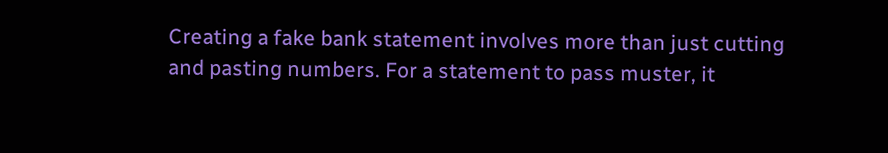Creating a fake bank statement involves more than just cutting and pasting numbers. For a statement to pass muster, it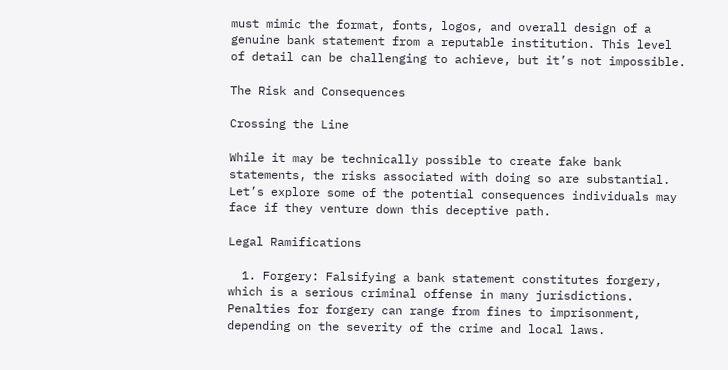must mimic the format, fonts, logos, and overall design of a genuine bank statement from a reputable institution. This level of detail can be challenging to achieve, but it’s not impossible.

The Risk and Consequences

Crossing the Line

While it may be technically possible to create fake bank statements, the risks associated with doing so are substantial. Let’s explore some of the potential consequences individuals may face if they venture down this deceptive path.

Legal Ramifications

  1. Forgery: Falsifying a bank statement constitutes forgery, which is a serious criminal offense in many jurisdictions. Penalties for forgery can range from fines to imprisonment, depending on the severity of the crime and local laws.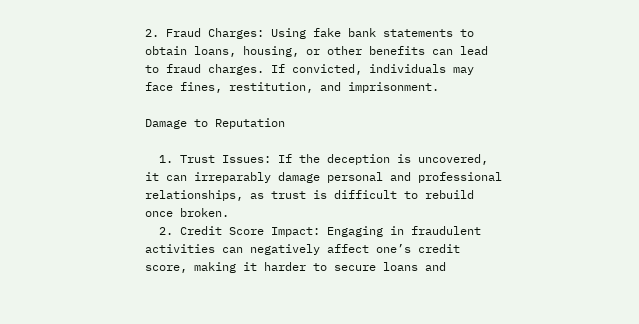2. Fraud Charges: Using fake bank statements to obtain loans, housing, or other benefits can lead to fraud charges. If convicted, individuals may face fines, restitution, and imprisonment.

Damage to Reputation

  1. Trust Issues: If the deception is uncovered, it can irreparably damage personal and professional relationships, as trust is difficult to rebuild once broken.
  2. Credit Score Impact: Engaging in fraudulent activities can negatively affect one’s credit score, making it harder to secure loans and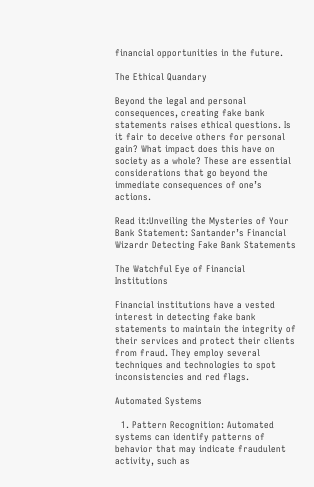financial opportunities in the future.

The Ethical Quandary

Beyond the legal and personal consequences, creating fake bank statements raises ethical questions. Is it fair to deceive others for personal gain? What impact does this have on society as a whole? These are essential considerations that go beyond the immediate consequences of one’s actions.

Read it:Unveiling the Mysteries of Your Bank Statement: Santander’s Financial Wizardr Detecting Fake Bank Statements

The Watchful Eye of Financial Institutions

Financial institutions have a vested interest in detecting fake bank statements to maintain the integrity of their services and protect their clients from fraud. They employ several techniques and technologies to spot inconsistencies and red flags.

Automated Systems

  1. Pattern Recognition: Automated systems can identify patterns of behavior that may indicate fraudulent activity, such as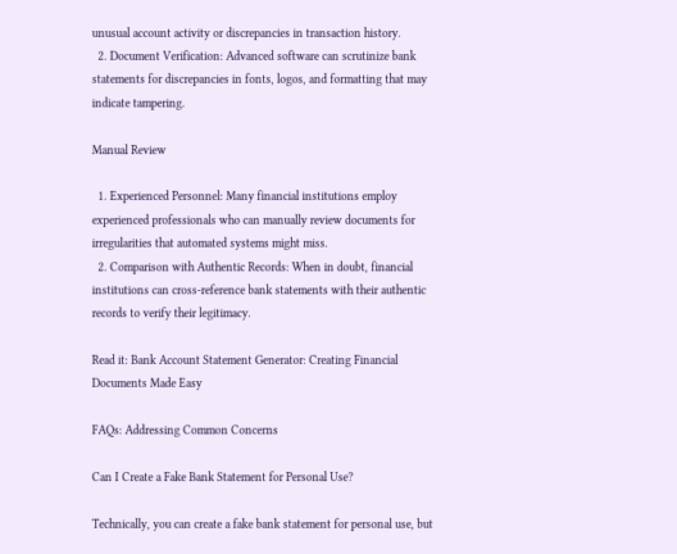unusual account activity or discrepancies in transaction history.
  2. Document Verification: Advanced software can scrutinize bank statements for discrepancies in fonts, logos, and formatting that may indicate tampering.

Manual Review

  1. Experienced Personnel: Many financial institutions employ experienced professionals who can manually review documents for irregularities that automated systems might miss.
  2. Comparison with Authentic Records: When in doubt, financial institutions can cross-reference bank statements with their authentic records to verify their legitimacy.

Read it: Bank Account Statement Generator: Creating Financial Documents Made Easy

FAQs: Addressing Common Concerns

Can I Create a Fake Bank Statement for Personal Use?

Technically, you can create a fake bank statement for personal use, but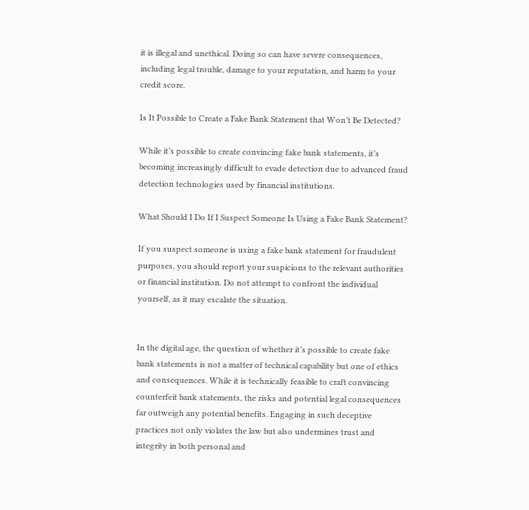it is illegal and unethical. Doing so can have severe consequences, including legal trouble, damage to your reputation, and harm to your credit score.

Is It Possible to Create a Fake Bank Statement that Won’t Be Detected?

While it’s possible to create convincing fake bank statements, it’s becoming increasingly difficult to evade detection due to advanced fraud detection technologies used by financial institutions.

What Should I Do If I Suspect Someone Is Using a Fake Bank Statement?

If you suspect someone is using a fake bank statement for fraudulent purposes, you should report your suspicions to the relevant authorities or financial institution. Do not attempt to confront the individual yourself, as it may escalate the situation.


In the digital age, the question of whether it’s possible to create fake bank statements is not a matter of technical capability but one of ethics and consequences. While it is technically feasible to craft convincing counterfeit bank statements, the risks and potential legal consequences far outweigh any potential benefits. Engaging in such deceptive practices not only violates the law but also undermines trust and integrity in both personal and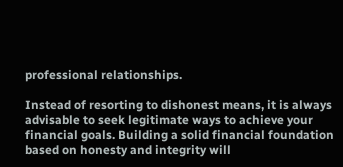professional relationships.

Instead of resorting to dishonest means, it is always advisable to seek legitimate ways to achieve your financial goals. Building a solid financial foundation based on honesty and integrity will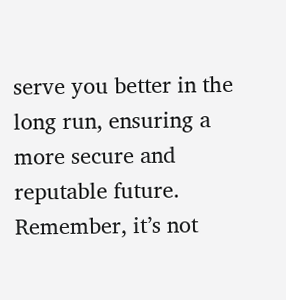serve you better in the long run, ensuring a more secure and reputable future. Remember, it’s not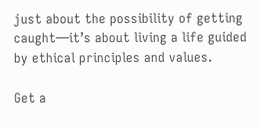just about the possibility of getting caught—it’s about living a life guided by ethical principles and values.

Get a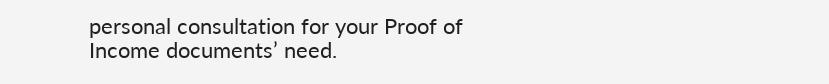personal consultation for your Proof of Income documents’ need.